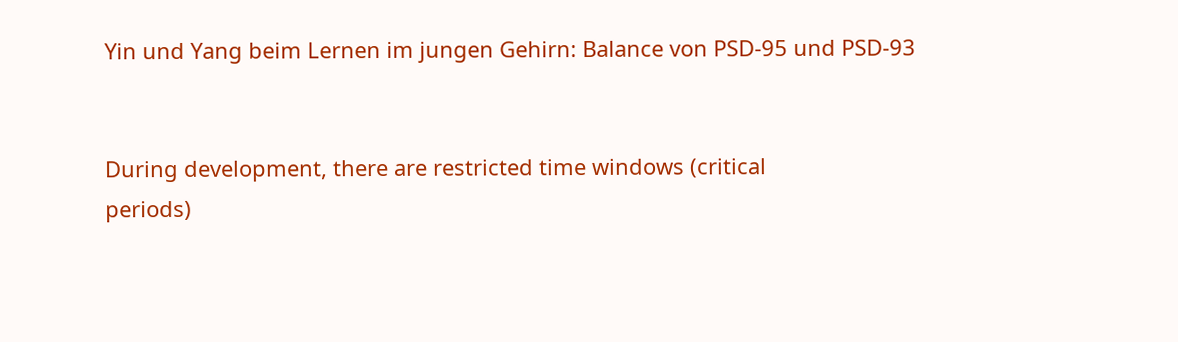Yin und Yang beim Lernen im jungen Gehirn: Balance von PSD-95 und PSD-93


During development, there are restricted time windows (critical
periods)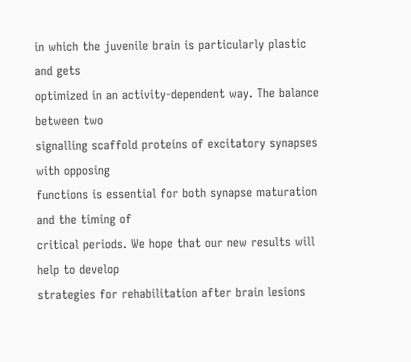in which the juvenile brain is particularly plastic and gets
optimized in an activity-dependent way. The balance between two
signalling scaffold proteins of excitatory synapses with opposing
functions is essential for both synapse maturation and the timing of
critical periods. We hope that our new results will help to develop
strategies for rehabilitation after brain lesions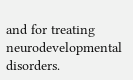and for treating
neurodevelopmental disorders.